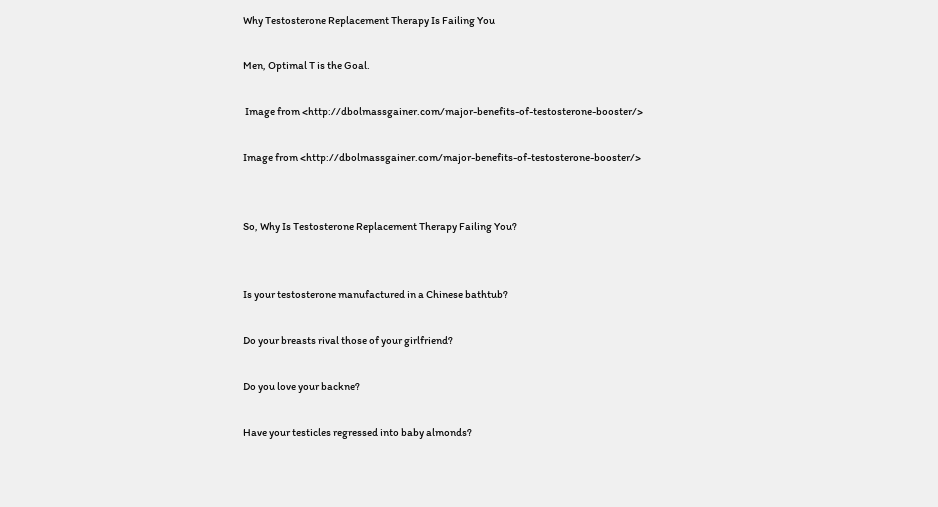Why Testosterone Replacement Therapy Is Failing You

Men, Optimal T is the Goal.

 Image from <http://dbolmassgainer.com/major-benefits-of-testosterone-booster/>

Image from <http://dbolmassgainer.com/major-benefits-of-testosterone-booster/>


So, Why Is Testosterone Replacement Therapy Failing You?


Is your testosterone manufactured in a Chinese bathtub?

Do your breasts rival those of your girlfriend?

Do you love your backne?

Have your testicles regressed into baby almonds?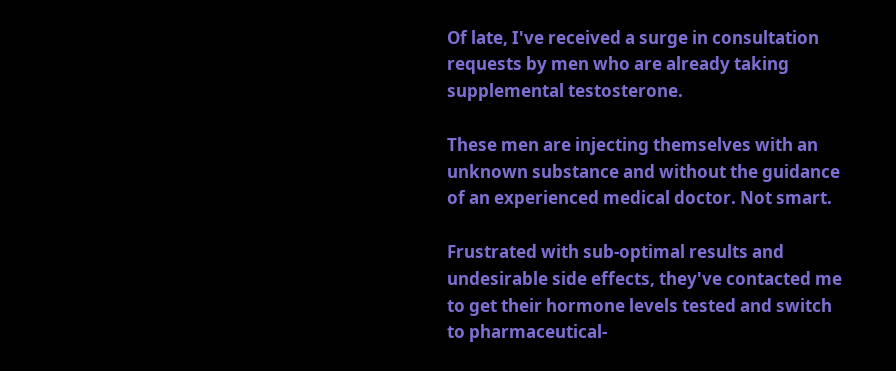Of late, I've received a surge in consultation requests by men who are already taking supplemental testosterone.

These men are injecting themselves with an unknown substance and without the guidance of an experienced medical doctor. Not smart.

Frustrated with sub-optimal results and undesirable side effects, they've contacted me to get their hormone levels tested and switch to pharmaceutical-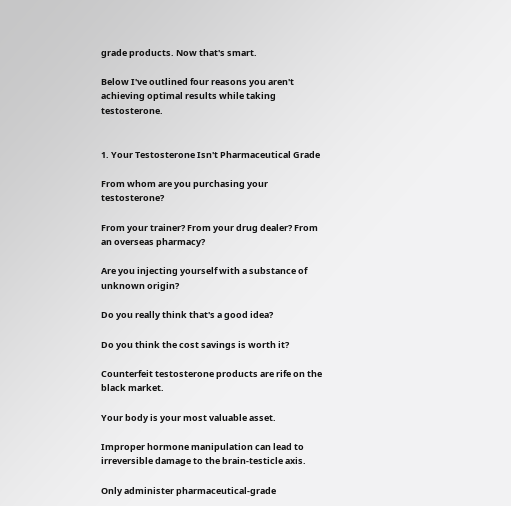grade products. Now that's smart.

Below I've outlined four reasons you aren't achieving optimal results while taking testosterone.


1. Your Testosterone Isn't Pharmaceutical Grade

From whom are you purchasing your testosterone?

From your trainer? From your drug dealer? From an overseas pharmacy?

Are you injecting yourself with a substance of unknown origin?

Do you really think that's a good idea?

Do you think the cost savings is worth it?

Counterfeit testosterone products are rife on the black market.

Your body is your most valuable asset.

Improper hormone manipulation can lead to irreversible damage to the brain-testicle axis.

Only administer pharmaceutical-grade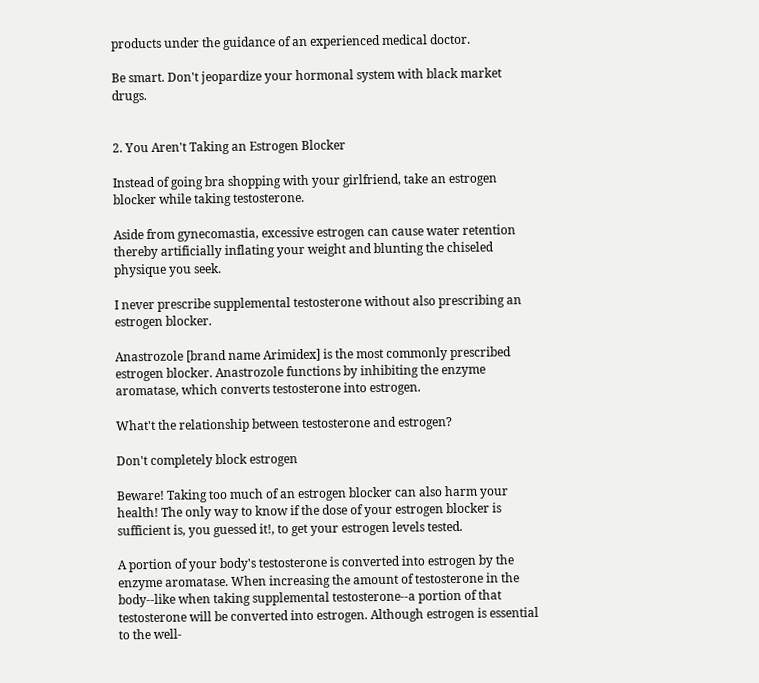products under the guidance of an experienced medical doctor.

Be smart. Don't jeopardize your hormonal system with black market drugs.


2. You Aren't Taking an Estrogen Blocker

Instead of going bra shopping with your girlfriend, take an estrogen blocker while taking testosterone.

Aside from gynecomastia, excessive estrogen can cause water retention thereby artificially inflating your weight and blunting the chiseled physique you seek.

I never prescribe supplemental testosterone without also prescribing an estrogen blocker.

Anastrozole [brand name Arimidex] is the most commonly prescribed estrogen blocker. Anastrozole functions by inhibiting the enzyme aromatase, which converts testosterone into estrogen.

What't the relationship between testosterone and estrogen?

Don't completely block estrogen

Beware! Taking too much of an estrogen blocker can also harm your health! The only way to know if the dose of your estrogen blocker is sufficient is, you guessed it!, to get your estrogen levels tested.

A portion of your body's testosterone is converted into estrogen by the enzyme aromatase. When increasing the amount of testosterone in the body--like when taking supplemental testosterone--a portion of that testosterone will be converted into estrogen. Although estrogen is essential to the well-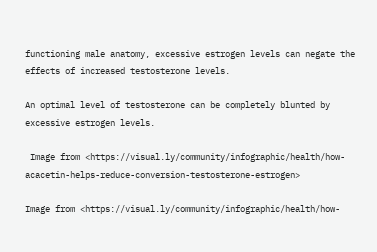functioning male anatomy, excessive estrogen levels can negate the effects of increased testosterone levels.

An optimal level of testosterone can be completely blunted by excessive estrogen levels.

 Image from <https://visual.ly/community/infographic/health/how-acacetin-helps-reduce-conversion-testosterone-estrogen>

Image from <https://visual.ly/community/infographic/health/how-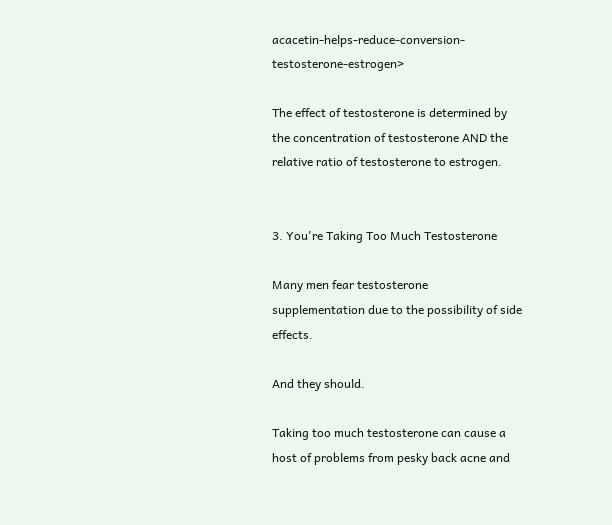acacetin-helps-reduce-conversion-testosterone-estrogen>

The effect of testosterone is determined by the concentration of testosterone AND the relative ratio of testosterone to estrogen.


3. You're Taking Too Much Testosterone

Many men fear testosterone supplementation due to the possibility of side effects.

And they should.

Taking too much testosterone can cause a host of problems from pesky back acne and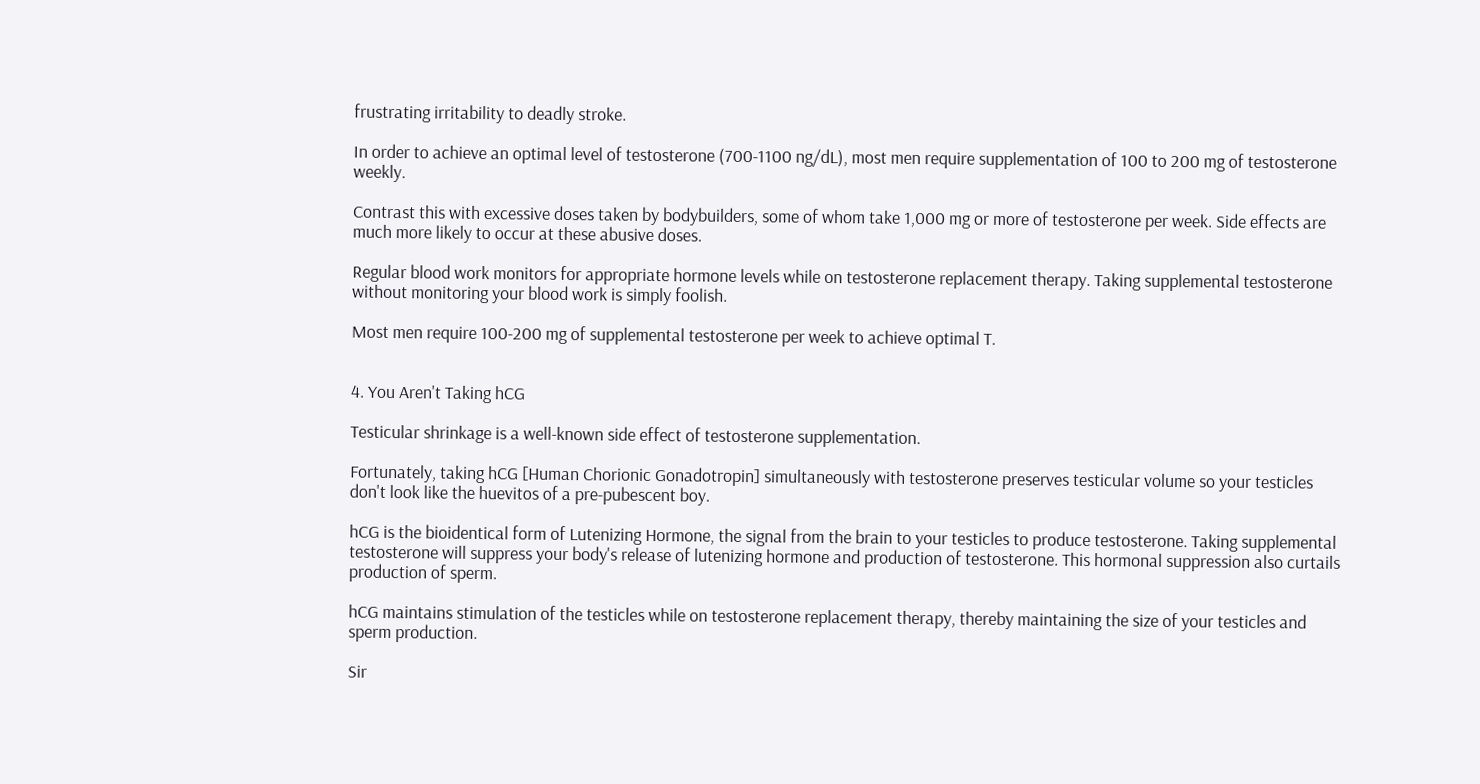frustrating irritability to deadly stroke.

In order to achieve an optimal level of testosterone (700-1100 ng/dL), most men require supplementation of 100 to 200 mg of testosterone weekly.

Contrast this with excessive doses taken by bodybuilders, some of whom take 1,000 mg or more of testosterone per week. Side effects are much more likely to occur at these abusive doses.

Regular blood work monitors for appropriate hormone levels while on testosterone replacement therapy. Taking supplemental testosterone without monitoring your blood work is simply foolish.

Most men require 100-200 mg of supplemental testosterone per week to achieve optimal T.


4. You Aren't Taking hCG

Testicular shrinkage is a well-known side effect of testosterone supplementation.

Fortunately, taking hCG [Human Chorionic Gonadotropin] simultaneously with testosterone preserves testicular volume so your testicles don't look like the huevitos of a pre-pubescent boy.

hCG is the bioidentical form of Lutenizing Hormone, the signal from the brain to your testicles to produce testosterone. Taking supplemental testosterone will suppress your body's release of lutenizing hormone and production of testosterone. This hormonal suppression also curtails production of sperm.

hCG maintains stimulation of the testicles while on testosterone replacement therapy, thereby maintaining the size of your testicles and sperm production.

Sir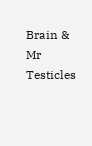Brain & Mr Testicles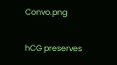Convo.png

hCG preserves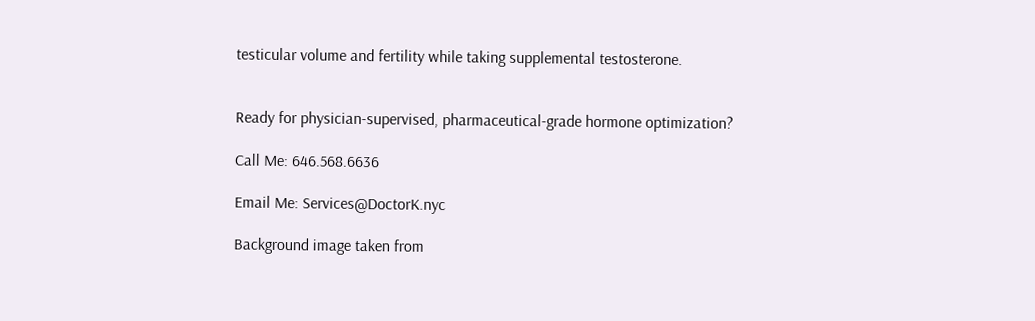testicular volume and fertility while taking supplemental testosterone.


Ready for physician-supervised, pharmaceutical-grade hormone optimization?

Call Me: 646.568.6636

Email Me: Services@DoctorK.nyc

Background image taken from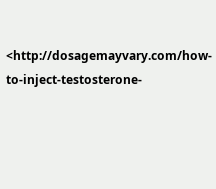<http://dosagemayvary.com/how-to-inject-testosterone-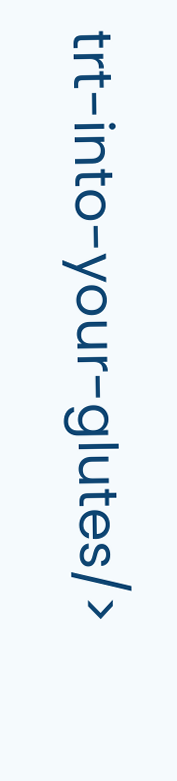trt-into-your-glutes/>